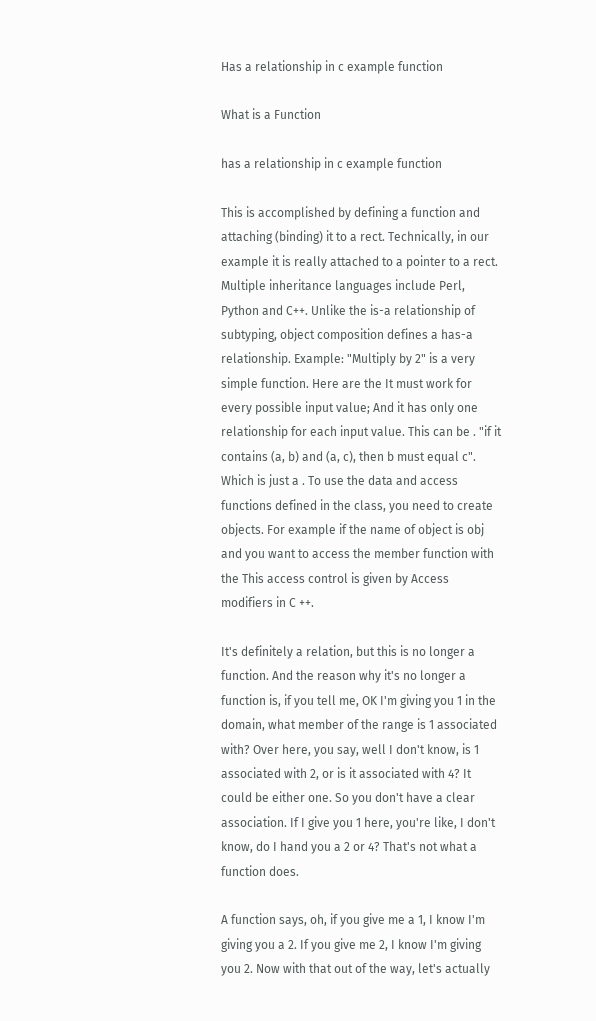Has a relationship in c example function

What is a Function

has a relationship in c example function

This is accomplished by defining a function and attaching (binding) it to a rect. Technically, in our example it is really attached to a pointer to a rect. Multiple inheritance languages include Perl, Python and C++. Unlike the is-a relationship of subtyping, object composition defines a has-a relationship. Example: "Multiply by 2" is a very simple function. Here are the It must work for every possible input value; And it has only one relationship for each input value. This can be . "if it contains (a, b) and (a, c), then b must equal c". Which is just a . To use the data and access functions defined in the class, you need to create objects. For example if the name of object is obj and you want to access the member function with the This access control is given by Access modifiers in C ++.

It's definitely a relation, but this is no longer a function. And the reason why it's no longer a function is, if you tell me, OK I'm giving you 1 in the domain, what member of the range is 1 associated with? Over here, you say, well I don't know, is 1 associated with 2, or is it associated with 4? It could be either one. So you don't have a clear association. If I give you 1 here, you're like, I don't know, do I hand you a 2 or 4? That's not what a function does.

A function says, oh, if you give me a 1, I know I'm giving you a 2. If you give me 2, I know I'm giving you 2. Now with that out of the way, let's actually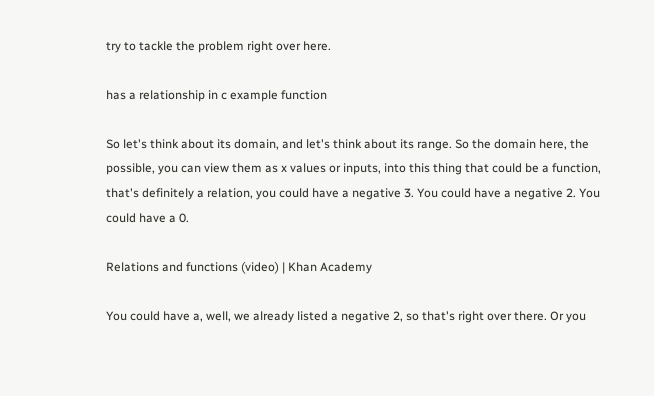try to tackle the problem right over here.

has a relationship in c example function

So let's think about its domain, and let's think about its range. So the domain here, the possible, you can view them as x values or inputs, into this thing that could be a function, that's definitely a relation, you could have a negative 3. You could have a negative 2. You could have a 0.

Relations and functions (video) | Khan Academy

You could have a, well, we already listed a negative 2, so that's right over there. Or you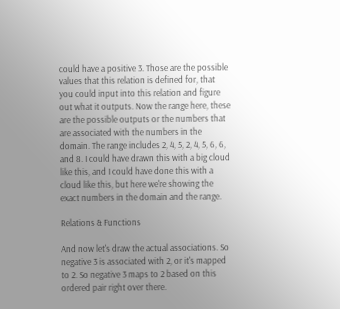could have a positive 3. Those are the possible values that this relation is defined for, that you could input into this relation and figure out what it outputs. Now the range here, these are the possible outputs or the numbers that are associated with the numbers in the domain. The range includes 2, 4, 5, 2, 4, 5, 6, 6, and 8. I could have drawn this with a big cloud like this, and I could have done this with a cloud like this, but here we're showing the exact numbers in the domain and the range.

Relations & Functions

And now let's draw the actual associations. So negative 3 is associated with 2, or it's mapped to 2. So negative 3 maps to 2 based on this ordered pair right over there.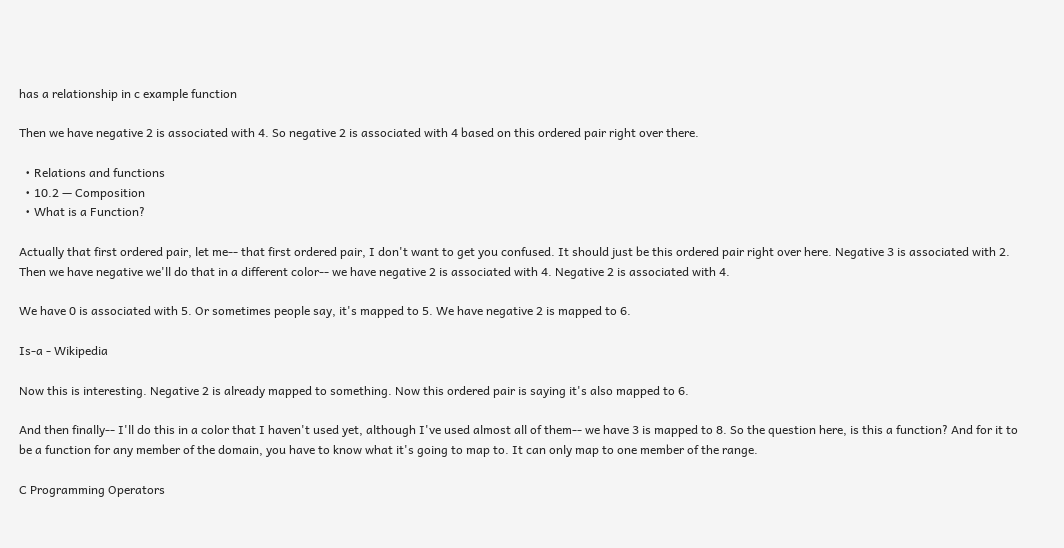has a relationship in c example function

Then we have negative 2 is associated with 4. So negative 2 is associated with 4 based on this ordered pair right over there.

  • Relations and functions
  • 10.2 — Composition
  • What is a Function?

Actually that first ordered pair, let me-- that first ordered pair, I don't want to get you confused. It should just be this ordered pair right over here. Negative 3 is associated with 2. Then we have negative we'll do that in a different color-- we have negative 2 is associated with 4. Negative 2 is associated with 4.

We have 0 is associated with 5. Or sometimes people say, it's mapped to 5. We have negative 2 is mapped to 6.

Is-a - Wikipedia

Now this is interesting. Negative 2 is already mapped to something. Now this ordered pair is saying it's also mapped to 6.

And then finally-- I'll do this in a color that I haven't used yet, although I've used almost all of them-- we have 3 is mapped to 8. So the question here, is this a function? And for it to be a function for any member of the domain, you have to know what it's going to map to. It can only map to one member of the range.

C Programming Operators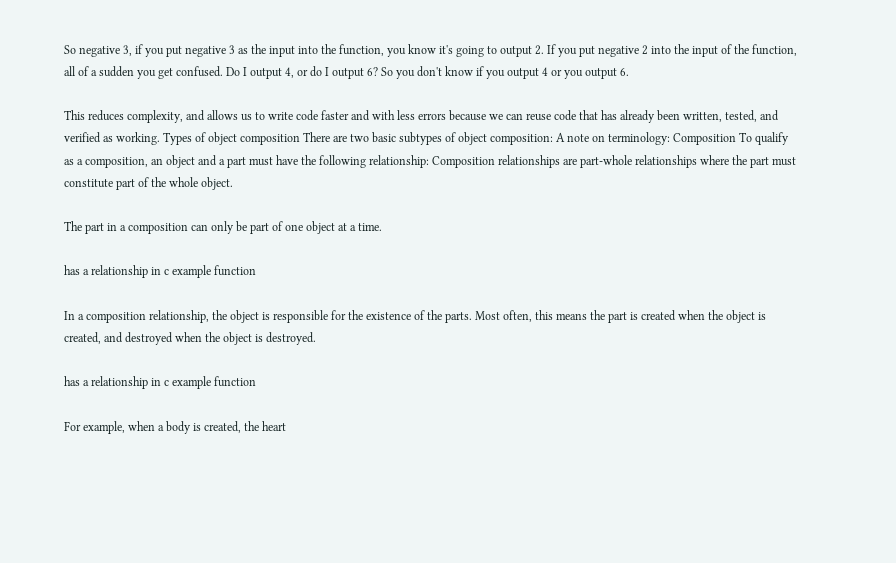So negative 3, if you put negative 3 as the input into the function, you know it's going to output 2. If you put negative 2 into the input of the function, all of a sudden you get confused. Do I output 4, or do I output 6? So you don't know if you output 4 or you output 6.

This reduces complexity, and allows us to write code faster and with less errors because we can reuse code that has already been written, tested, and verified as working. Types of object composition There are two basic subtypes of object composition: A note on terminology: Composition To qualify as a composition, an object and a part must have the following relationship: Composition relationships are part-whole relationships where the part must constitute part of the whole object.

The part in a composition can only be part of one object at a time.

has a relationship in c example function

In a composition relationship, the object is responsible for the existence of the parts. Most often, this means the part is created when the object is created, and destroyed when the object is destroyed.

has a relationship in c example function

For example, when a body is created, the heart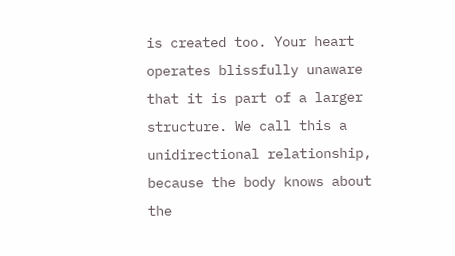is created too. Your heart operates blissfully unaware that it is part of a larger structure. We call this a unidirectional relationship, because the body knows about the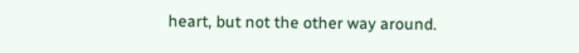heart, but not the other way around.